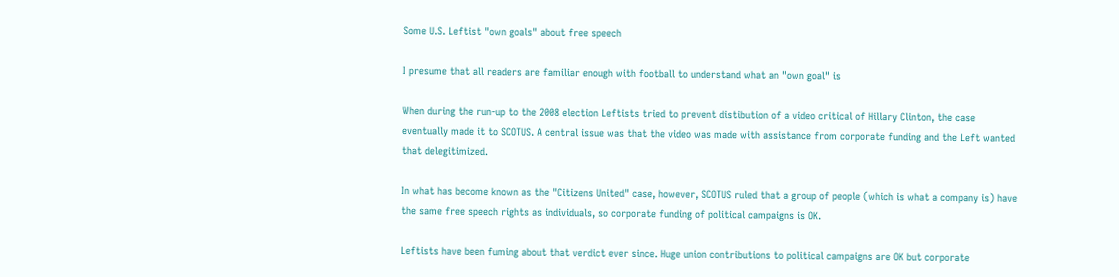Some U.S. Leftist "own goals" about free speech

I presume that all readers are familiar enough with football to understand what an "own goal" is

When during the run-up to the 2008 election Leftists tried to prevent distibution of a video critical of Hillary Clinton, the case eventually made it to SCOTUS. A central issue was that the video was made with assistance from corporate funding and the Left wanted that delegitimized.

In what has become known as the "Citizens United" case, however, SCOTUS ruled that a group of people (which is what a company is) have the same free speech rights as individuals, so corporate funding of political campaigns is OK.

Leftists have been fuming about that verdict ever since. Huge union contributions to political campaigns are OK but corporate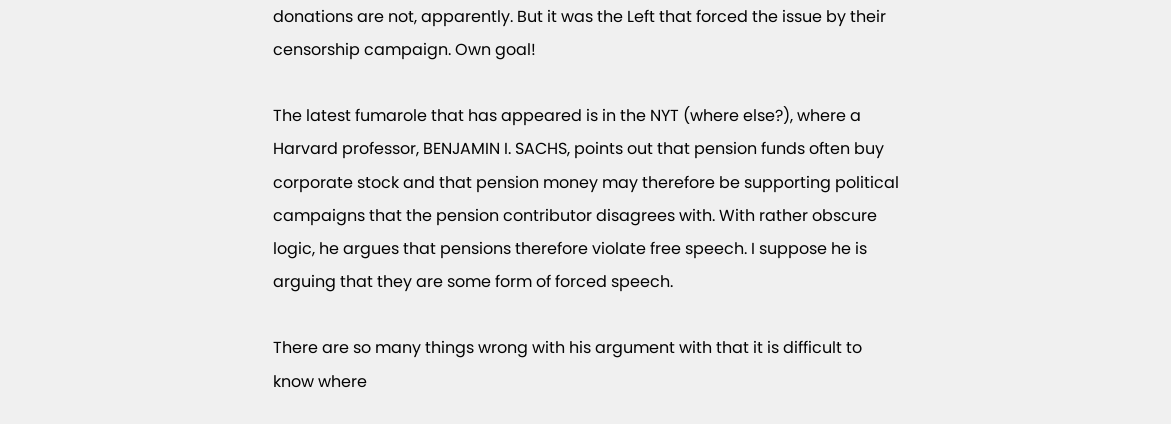donations are not, apparently. But it was the Left that forced the issue by their censorship campaign. Own goal!

The latest fumarole that has appeared is in the NYT (where else?), where a Harvard professor, BENJAMIN I. SACHS, points out that pension funds often buy corporate stock and that pension money may therefore be supporting political campaigns that the pension contributor disagrees with. With rather obscure logic, he argues that pensions therefore violate free speech. I suppose he is arguing that they are some form of forced speech.

There are so many things wrong with his argument with that it is difficult to know where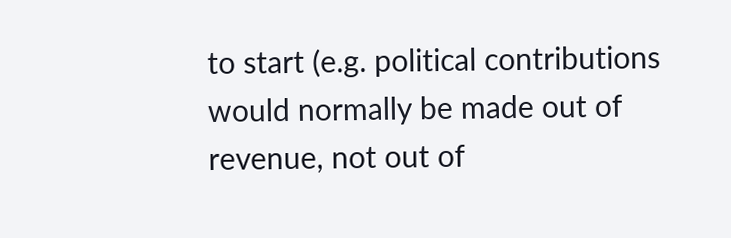to start (e.g. political contributions would normally be made out of revenue, not out of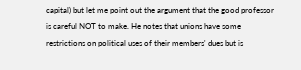capital) but let me point out the argument that the good professor is careful NOT to make. He notes that unions have some restrictions on political uses of their members' dues but is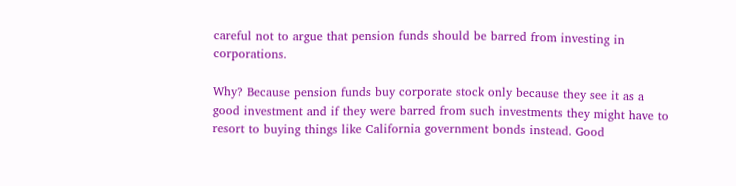careful not to argue that pension funds should be barred from investing in corporations.

Why? Because pension funds buy corporate stock only because they see it as a good investment and if they were barred from such investments they might have to resort to buying things like California government bonds instead. Good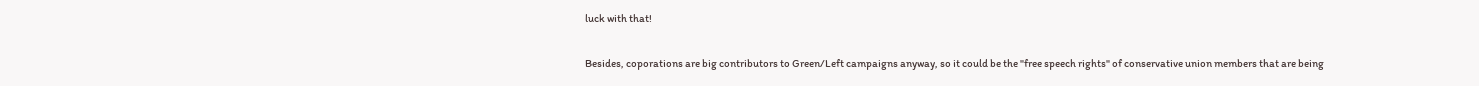luck with that!

Besides, coporations are big contributors to Green/Left campaigns anyway, so it could be the "free speech rights" of conservative union members that are being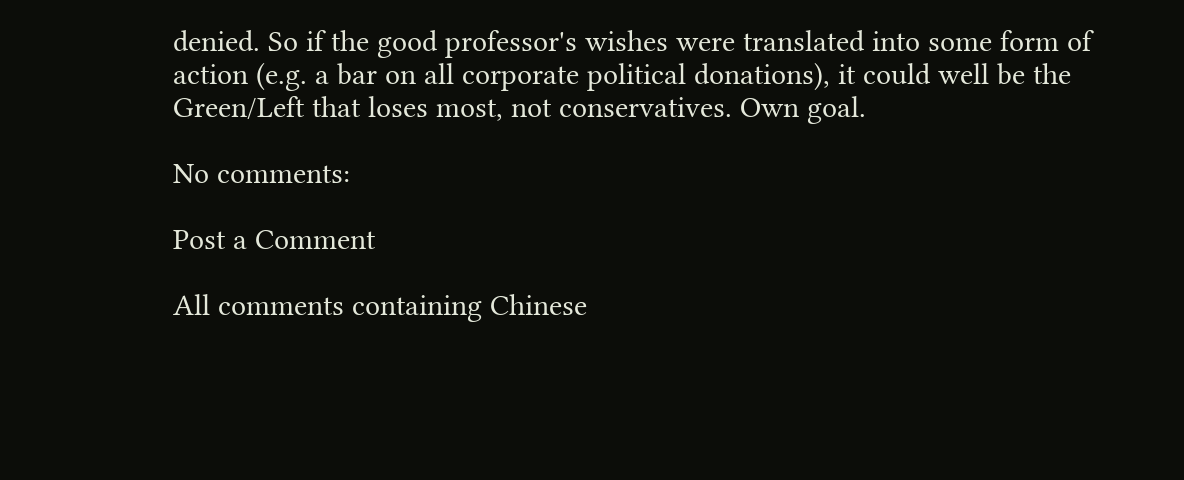denied. So if the good professor's wishes were translated into some form of action (e.g. a bar on all corporate political donations), it could well be the Green/Left that loses most, not conservatives. Own goal.

No comments:

Post a Comment

All comments containing Chinese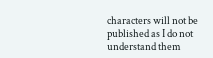characters will not be published as I do not understand them